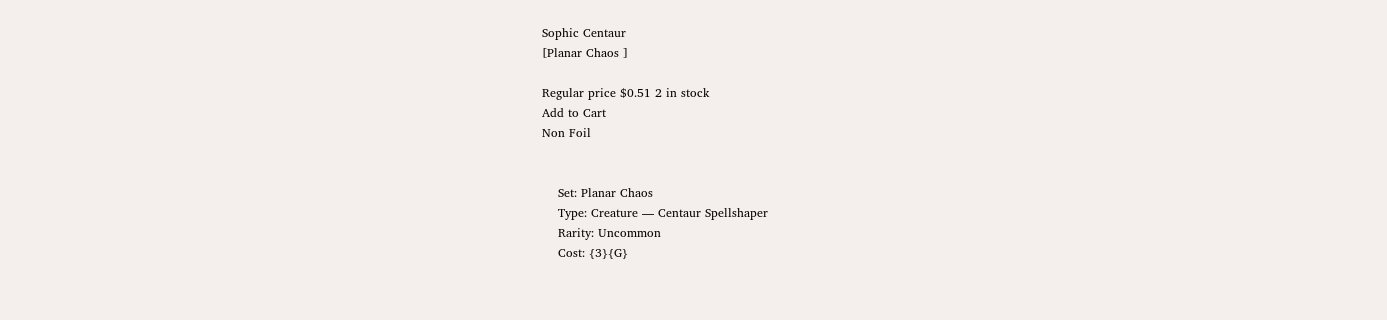Sophic Centaur
[Planar Chaos ]

Regular price $0.51 2 in stock
Add to Cart
Non Foil


    Set: Planar Chaos
    Type: Creature — Centaur Spellshaper
    Rarity: Uncommon
    Cost: {3}{G}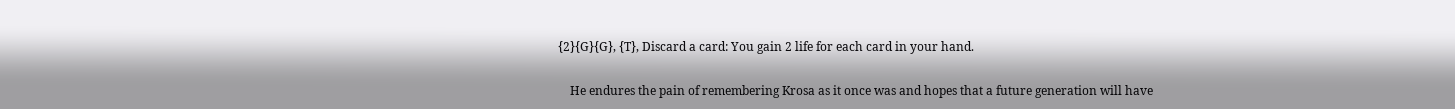{2}{G}{G}, {T}, Discard a card: You gain 2 life for each card in your hand.

    He endures the pain of remembering Krosa as it once was and hopes that a future generation will have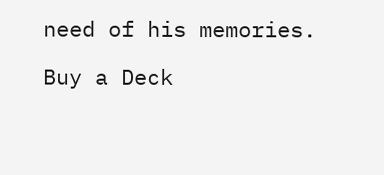need of his memories.

Buy a Deck